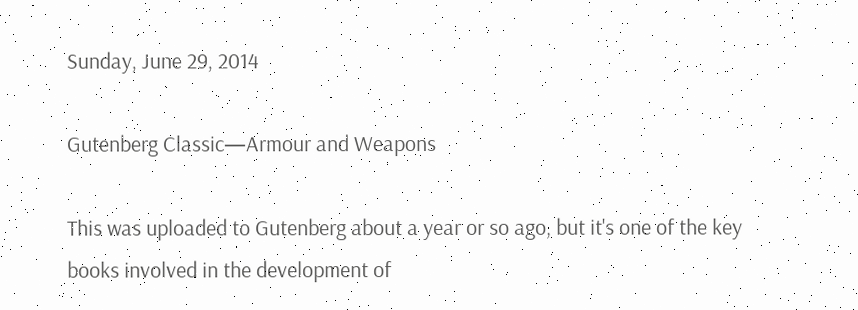Sunday, June 29, 2014

Gutenberg Classic—Armour and Weapons

This was uploaded to Gutenberg about a year or so ago, but it's one of the key books involved in the development of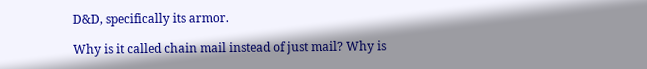D&D, specifically its armor.

Why is it called chain mail instead of just mail? Why is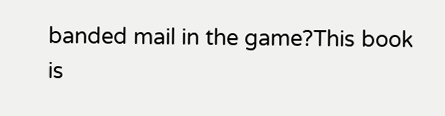banded mail in the game?This book is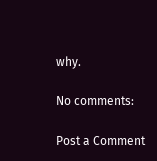why.

No comments:

Post a Comment